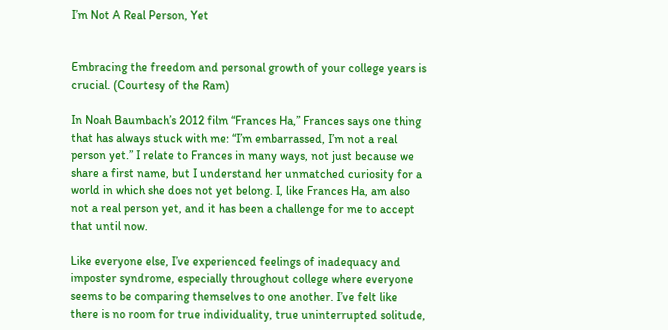I’m Not A Real Person, Yet


Embracing the freedom and personal growth of your college years is crucial. (Courtesy of the Ram)

In Noah Baumbach’s 2012 film “Frances Ha,” Frances says one thing that has always stuck with me: “I’m embarrassed, I’m not a real person yet.” I relate to Frances in many ways, not just because we share a first name, but I understand her unmatched curiosity for a world in which she does not yet belong. I, like Frances Ha, am also not a real person yet, and it has been a challenge for me to accept that until now.

Like everyone else, I’ve experienced feelings of inadequacy and imposter syndrome, especially throughout college where everyone seems to be comparing themselves to one another. I’ve felt like there is no room for true individuality, true uninterrupted solitude,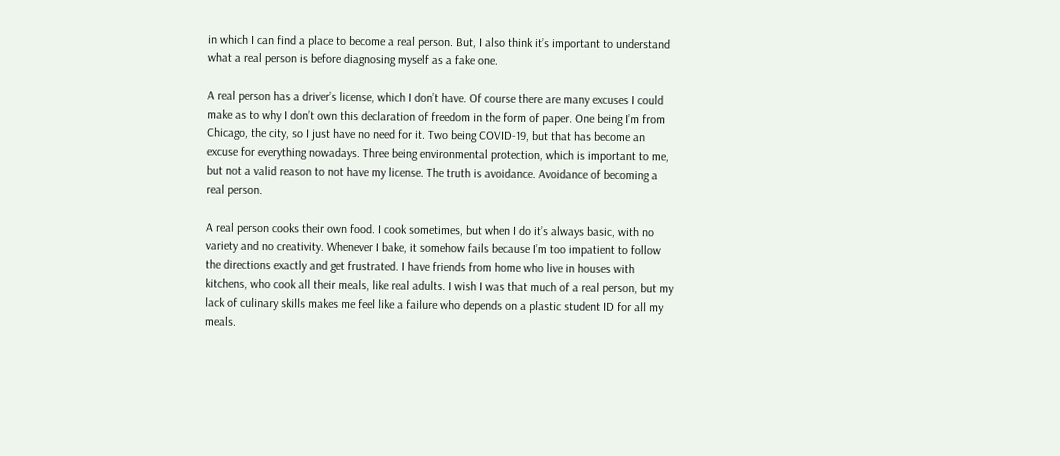in which I can find a place to become a real person. But, I also think it’s important to understand what a real person is before diagnosing myself as a fake one.

A real person has a driver’s license, which I don’t have. Of course there are many excuses I could make as to why I don’t own this declaration of freedom in the form of paper. One being I’m from Chicago, the city, so I just have no need for it. Two being COVID-19, but that has become an excuse for everything nowadays. Three being environmental protection, which is important to me, but not a valid reason to not have my license. The truth is avoidance. Avoidance of becoming a real person.

A real person cooks their own food. I cook sometimes, but when I do it’s always basic, with no variety and no creativity. Whenever I bake, it somehow fails because I’m too impatient to follow the directions exactly and get frustrated. I have friends from home who live in houses with kitchens, who cook all their meals, like real adults. I wish I was that much of a real person, but my lack of culinary skills makes me feel like a failure who depends on a plastic student ID for all my meals.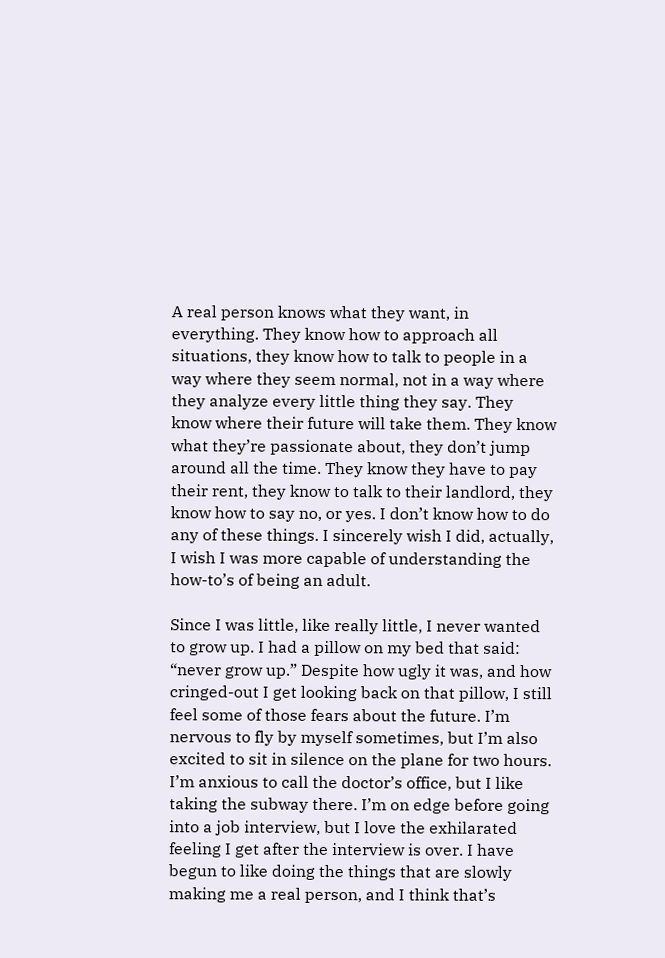A real person knows what they want, in everything. They know how to approach all situations, they know how to talk to people in a way where they seem normal, not in a way where they analyze every little thing they say. They know where their future will take them. They know what they’re passionate about, they don’t jump around all the time. They know they have to pay their rent, they know to talk to their landlord, they know how to say no, or yes. I don’t know how to do any of these things. I sincerely wish I did, actually, I wish I was more capable of understanding the how-to’s of being an adult.

Since I was little, like really little, I never wanted to grow up. I had a pillow on my bed that said: “never grow up.” Despite how ugly it was, and how cringed-out I get looking back on that pillow, I still feel some of those fears about the future. I’m nervous to fly by myself sometimes, but I’m also excited to sit in silence on the plane for two hours. I’m anxious to call the doctor’s office, but I like taking the subway there. I’m on edge before going into a job interview, but I love the exhilarated feeling I get after the interview is over. I have begun to like doing the things that are slowly making me a real person, and I think that’s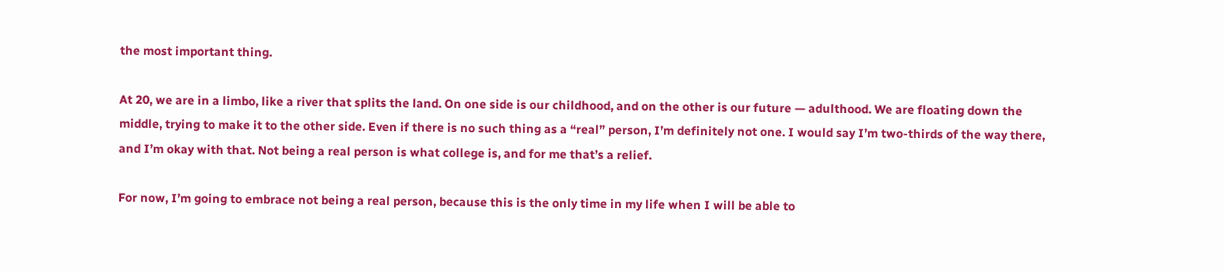the most important thing.

At 20, we are in a limbo, like a river that splits the land. On one side is our childhood, and on the other is our future — adulthood. We are floating down the middle, trying to make it to the other side. Even if there is no such thing as a “real” person, I’m definitely not one. I would say I’m two-thirds of the way there, and I’m okay with that. Not being a real person is what college is, and for me that’s a relief.

For now, I’m going to embrace not being a real person, because this is the only time in my life when I will be able to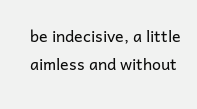be indecisive, a little aimless and without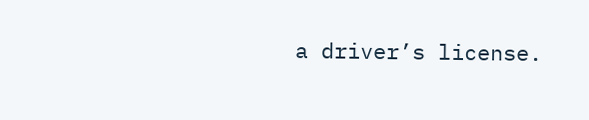a driver’s license.